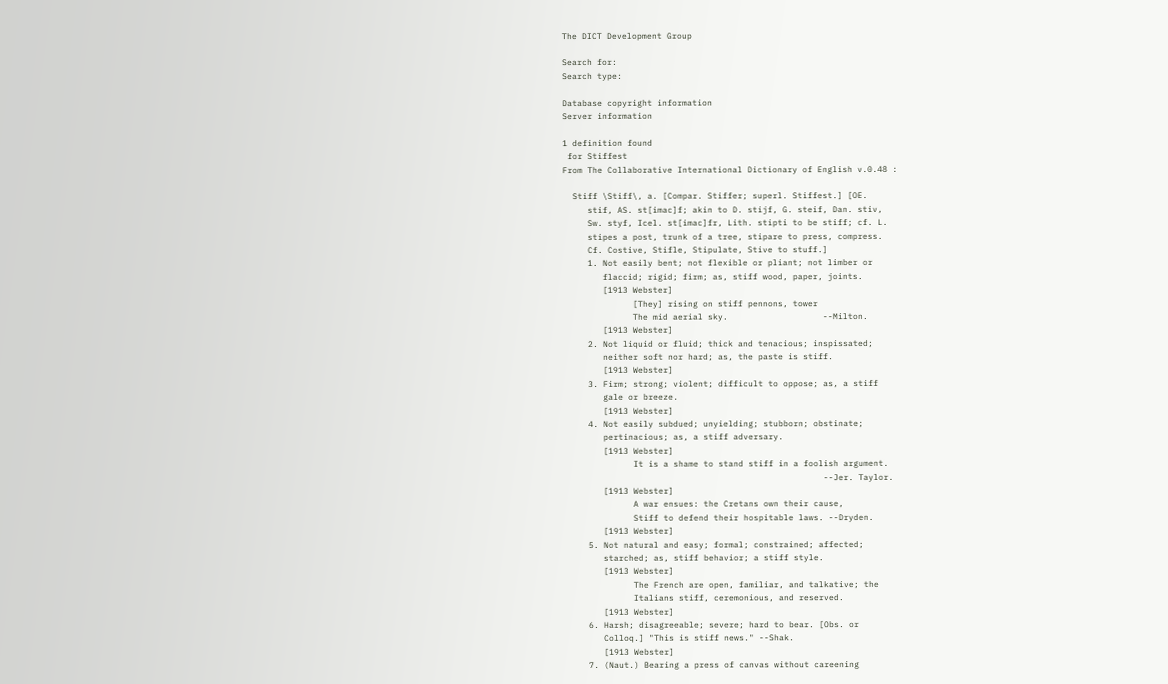The DICT Development Group

Search for:
Search type:

Database copyright information
Server information

1 definition found
 for Stiffest
From The Collaborative International Dictionary of English v.0.48 :

  Stiff \Stiff\, a. [Compar. Stiffer; superl. Stiffest.] [OE.
     stif, AS. st[imac]f; akin to D. stijf, G. steif, Dan. stiv,
     Sw. styf, Icel. st[imac]fr, Lith. stipti to be stiff; cf. L.
     stipes a post, trunk of a tree, stipare to press, compress.
     Cf. Costive, Stifle, Stipulate, Stive to stuff.]
     1. Not easily bent; not flexible or pliant; not limber or
        flaccid; rigid; firm; as, stiff wood, paper, joints.
        [1913 Webster]
              [They] rising on stiff pennons, tower
              The mid aerial sky.                   --Milton.
        [1913 Webster]
     2. Not liquid or fluid; thick and tenacious; inspissated;
        neither soft nor hard; as, the paste is stiff.
        [1913 Webster]
     3. Firm; strong; violent; difficult to oppose; as, a stiff
        gale or breeze.
        [1913 Webster]
     4. Not easily subdued; unyielding; stubborn; obstinate;
        pertinacious; as, a stiff adversary.
        [1913 Webster]
              It is a shame to stand stiff in a foolish argument.
                                                    --Jer. Taylor.
        [1913 Webster]
              A war ensues: the Cretans own their cause,
              Stiff to defend their hospitable laws. --Dryden.
        [1913 Webster]
     5. Not natural and easy; formal; constrained; affected;
        starched; as, stiff behavior; a stiff style.
        [1913 Webster]
              The French are open, familiar, and talkative; the
              Italians stiff, ceremonious, and reserved.
        [1913 Webster]
     6. Harsh; disagreeable; severe; hard to bear. [Obs. or
        Colloq.] "This is stiff news." --Shak.
        [1913 Webster]
     7. (Naut.) Bearing a press of canvas without careening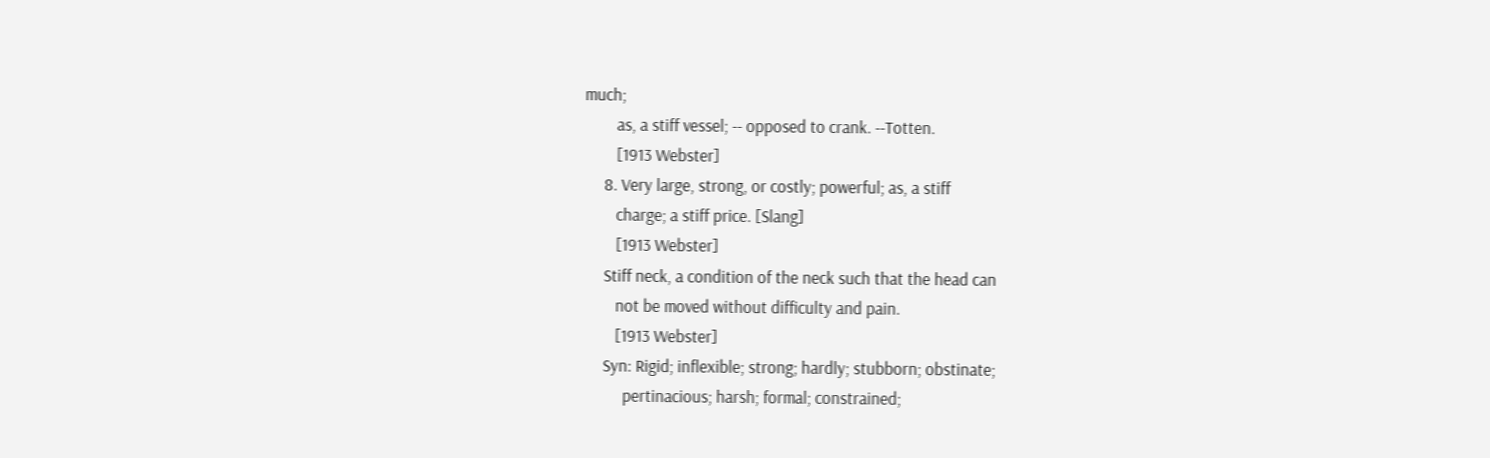much;
        as, a stiff vessel; -- opposed to crank. --Totten.
        [1913 Webster]
     8. Very large, strong, or costly; powerful; as, a stiff
        charge; a stiff price. [Slang]
        [1913 Webster]
     Stiff neck, a condition of the neck such that the head can
        not be moved without difficulty and pain.
        [1913 Webster]
     Syn: Rigid; inflexible; strong; hardly; stubborn; obstinate;
          pertinacious; harsh; formal; constrained;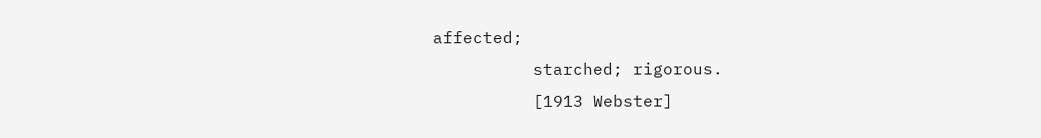affected;
          starched; rigorous.
          [1913 Webster]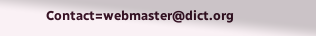Contact=webmaster@dict.org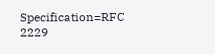Specification=RFC 2229